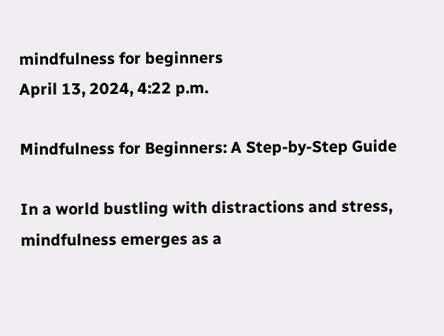mindfulness for beginners
April 13, 2024, 4:22 p.m.

Mindfulness for Beginners: A Step-by-Step Guide

In a world bustling with distractions and stress, mindfulness emerges as a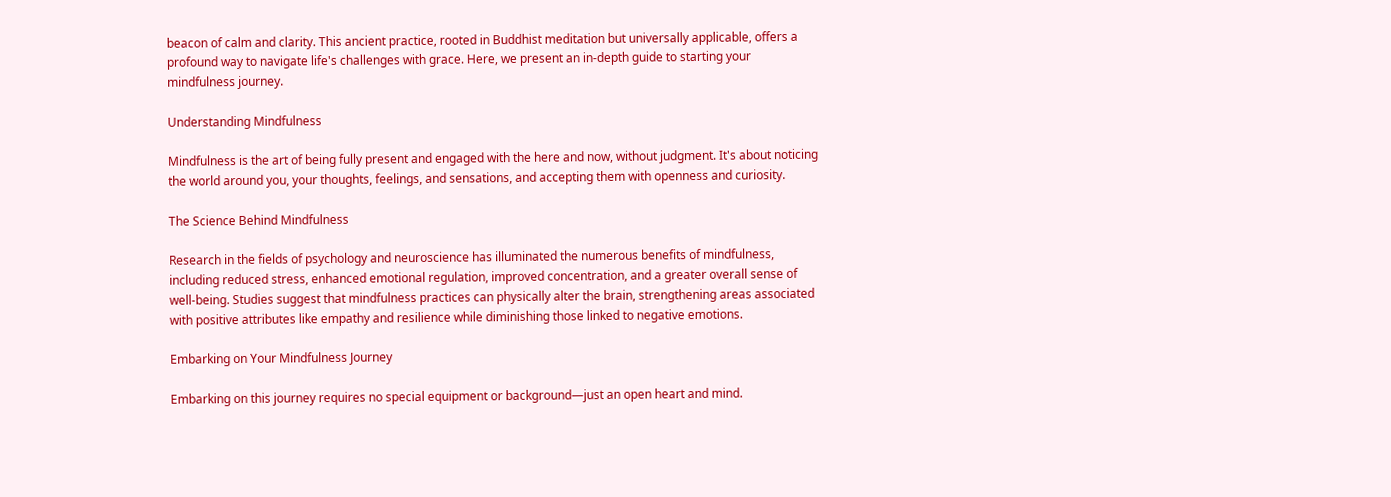beacon of calm and clarity. This ancient practice, rooted in Buddhist meditation but universally applicable, offers a profound way to navigate life's challenges with grace. Here, we present an in-depth guide to starting your mindfulness journey.

Understanding Mindfulness

Mindfulness is the art of being fully present and engaged with the here and now, without judgment. It's about noticing the world around you, your thoughts, feelings, and sensations, and accepting them with openness and curiosity.

The Science Behind Mindfulness

Research in the fields of psychology and neuroscience has illuminated the numerous benefits of mindfulness, including reduced stress, enhanced emotional regulation, improved concentration, and a greater overall sense of well-being. Studies suggest that mindfulness practices can physically alter the brain, strengthening areas associated with positive attributes like empathy and resilience while diminishing those linked to negative emotions.

Embarking on Your Mindfulness Journey

Embarking on this journey requires no special equipment or background—just an open heart and mind.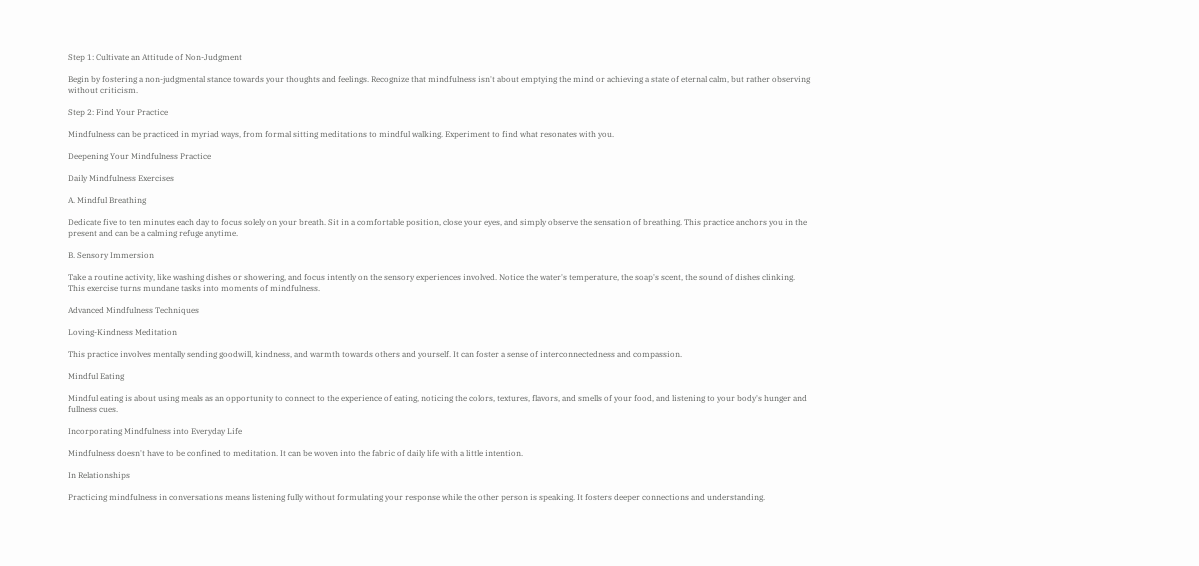Step 1: Cultivate an Attitude of Non-Judgment

Begin by fostering a non-judgmental stance towards your thoughts and feelings. Recognize that mindfulness isn't about emptying the mind or achieving a state of eternal calm, but rather observing without criticism.

Step 2: Find Your Practice

Mindfulness can be practiced in myriad ways, from formal sitting meditations to mindful walking. Experiment to find what resonates with you.

Deepening Your Mindfulness Practice

Daily Mindfulness Exercises

A. Mindful Breathing

Dedicate five to ten minutes each day to focus solely on your breath. Sit in a comfortable position, close your eyes, and simply observe the sensation of breathing. This practice anchors you in the present and can be a calming refuge anytime.

B. Sensory Immersion

Take a routine activity, like washing dishes or showering, and focus intently on the sensory experiences involved. Notice the water's temperature, the soap's scent, the sound of dishes clinking. This exercise turns mundane tasks into moments of mindfulness.

Advanced Mindfulness Techniques

Loving-Kindness Meditation

This practice involves mentally sending goodwill, kindness, and warmth towards others and yourself. It can foster a sense of interconnectedness and compassion.

Mindful Eating

Mindful eating is about using meals as an opportunity to connect to the experience of eating, noticing the colors, textures, flavors, and smells of your food, and listening to your body's hunger and fullness cues.

Incorporating Mindfulness into Everyday Life

Mindfulness doesn't have to be confined to meditation. It can be woven into the fabric of daily life with a little intention.

In Relationships

Practicing mindfulness in conversations means listening fully without formulating your response while the other person is speaking. It fosters deeper connections and understanding.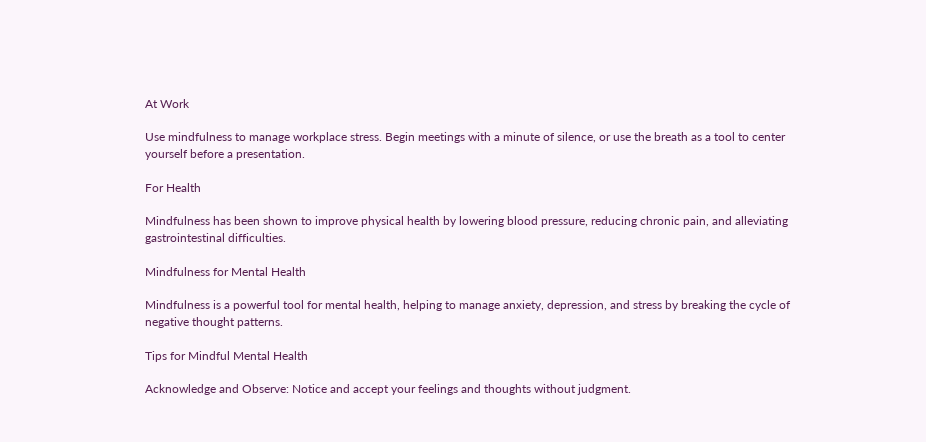At Work

Use mindfulness to manage workplace stress. Begin meetings with a minute of silence, or use the breath as a tool to center yourself before a presentation.

For Health

Mindfulness has been shown to improve physical health by lowering blood pressure, reducing chronic pain, and alleviating gastrointestinal difficulties.

Mindfulness for Mental Health

Mindfulness is a powerful tool for mental health, helping to manage anxiety, depression, and stress by breaking the cycle of negative thought patterns.

Tips for Mindful Mental Health

Acknowledge and Observe: Notice and accept your feelings and thoughts without judgment.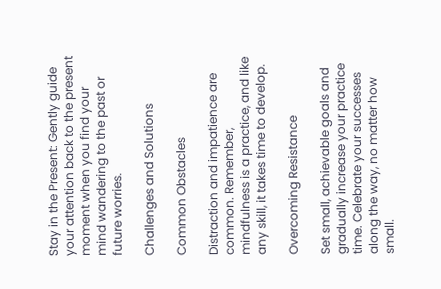Stay in the Present: Gently guide your attention back to the present moment when you find your mind wandering to the past or future worries.

Challenges and Solutions

Common Obstacles

Distraction and impatience are common. Remember, mindfulness is a practice, and like any skill, it takes time to develop.

Overcoming Resistance

Set small, achievable goals and gradually increase your practice time. Celebrate your successes along the way, no matter how small.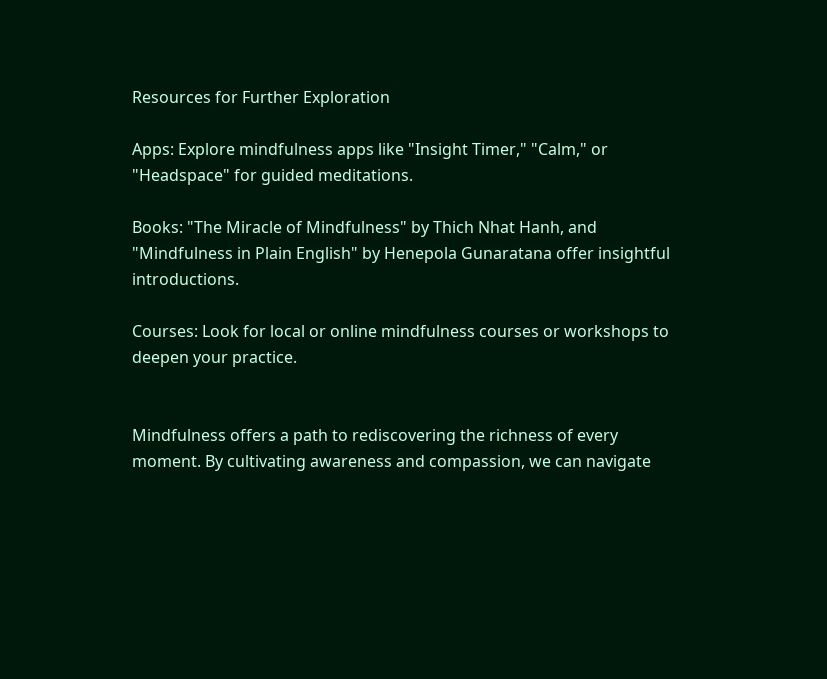Resources for Further Exploration

Apps: Explore mindfulness apps like "Insight Timer," "Calm," or "Headspace" for guided meditations.

Books: "The Miracle of Mindfulness" by Thich Nhat Hanh, and "Mindfulness in Plain English" by Henepola Gunaratana offer insightful introductions.

Courses: Look for local or online mindfulness courses or workshops to deepen your practice.


Mindfulness offers a path to rediscovering the richness of every moment. By cultivating awareness and compassion, we can navigate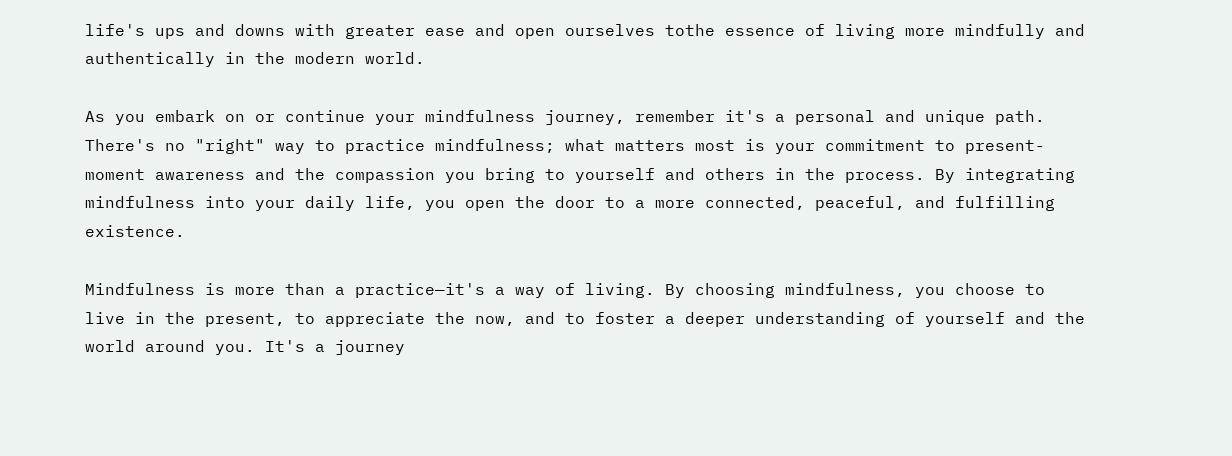life's ups and downs with greater ease and open ourselves tothe essence of living more mindfully and authentically in the modern world.

As you embark on or continue your mindfulness journey, remember it's a personal and unique path. There's no "right" way to practice mindfulness; what matters most is your commitment to present-moment awareness and the compassion you bring to yourself and others in the process. By integrating mindfulness into your daily life, you open the door to a more connected, peaceful, and fulfilling existence.

Mindfulness is more than a practice—it's a way of living. By choosing mindfulness, you choose to live in the present, to appreciate the now, and to foster a deeper understanding of yourself and the world around you. It's a journey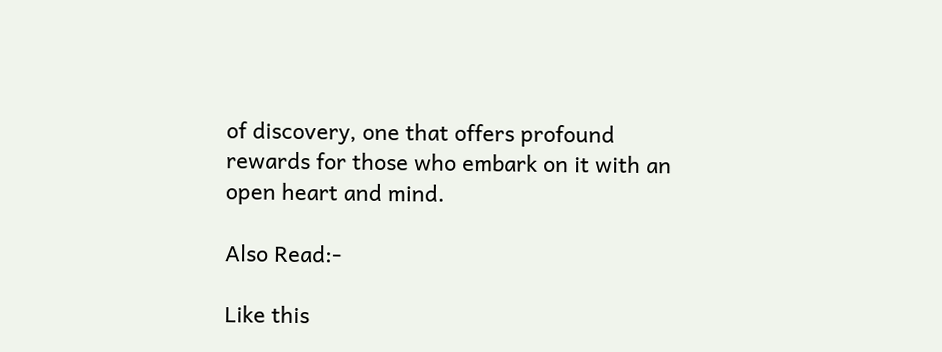of discovery, one that offers profound rewards for those who embark on it with an open heart and mind.

Also Read:-

Like this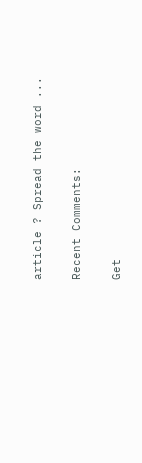article ? Spread the word ...

Recent Comments:

Get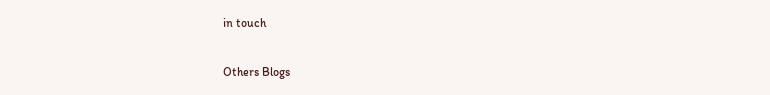in touch

Others Blogs